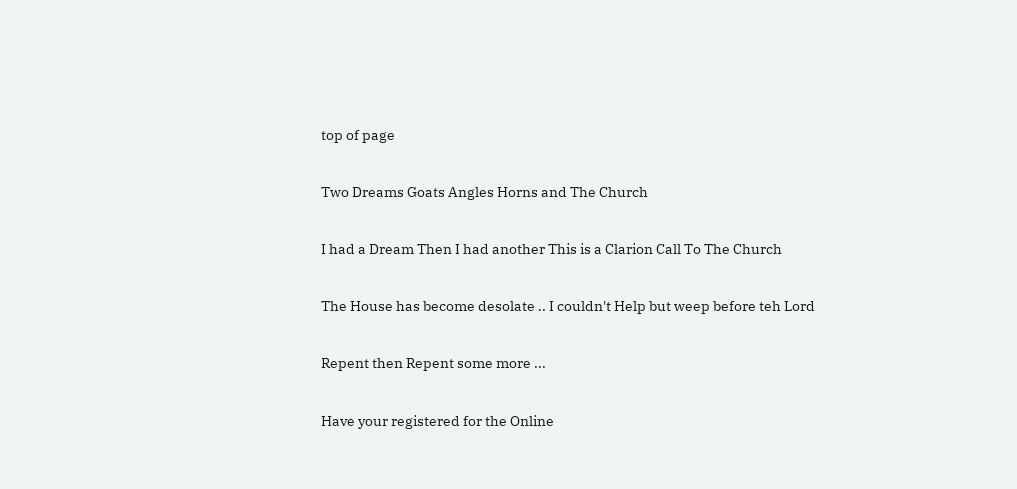top of page

Two Dreams Goats Angles Horns and The Church

I had a Dream Then I had another This is a Clarion Call To The Church

The House has become desolate .. I couldn't Help but weep before teh Lord

Repent then Repent some more ...

Have your registered for the Online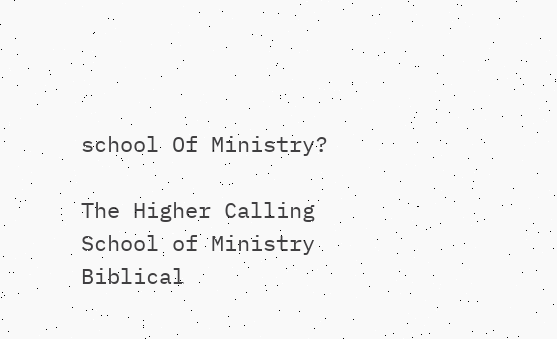school Of Ministry?

The Higher Calling School of Ministry Biblical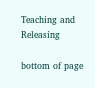Teaching and Releasing

bottom of page